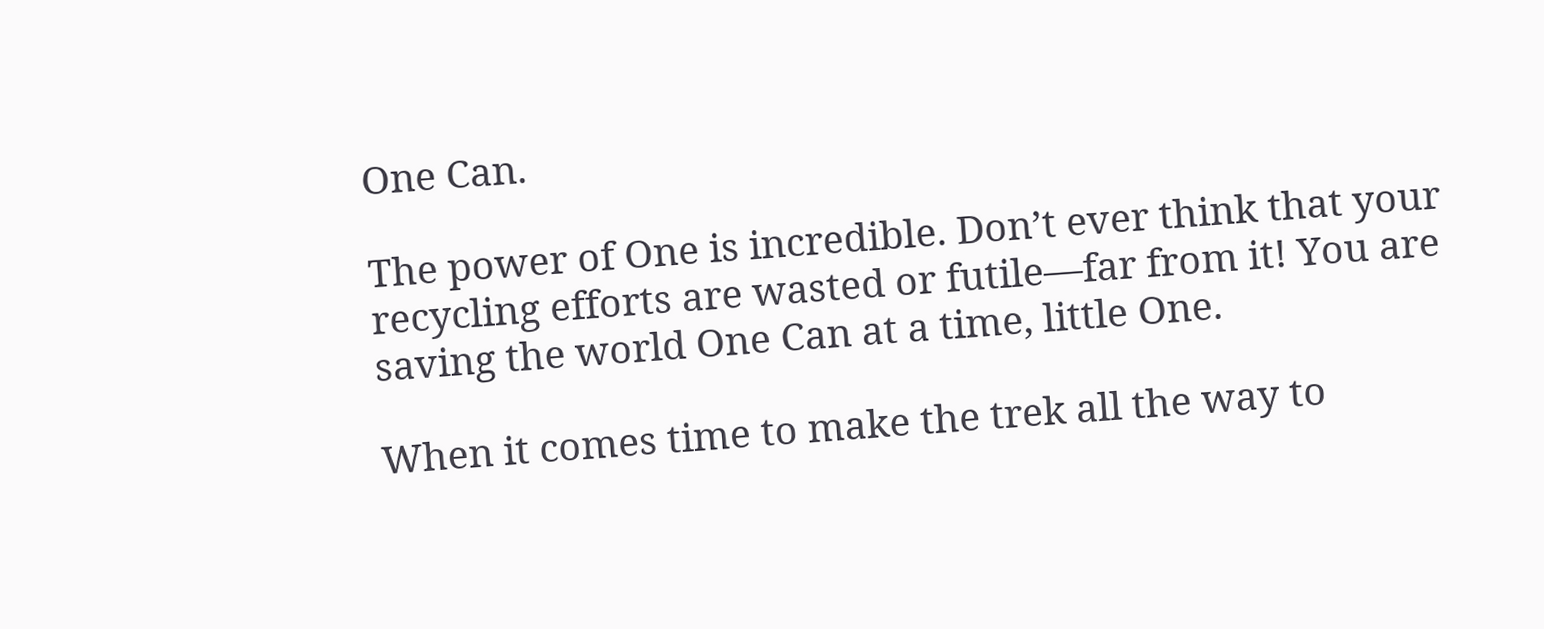One Can.

The power of One is incredible. Don’t ever think that your recycling efforts are wasted or futile—far from it! You are saving the world One Can at a time, little One.

When it comes time to make the trek all the way to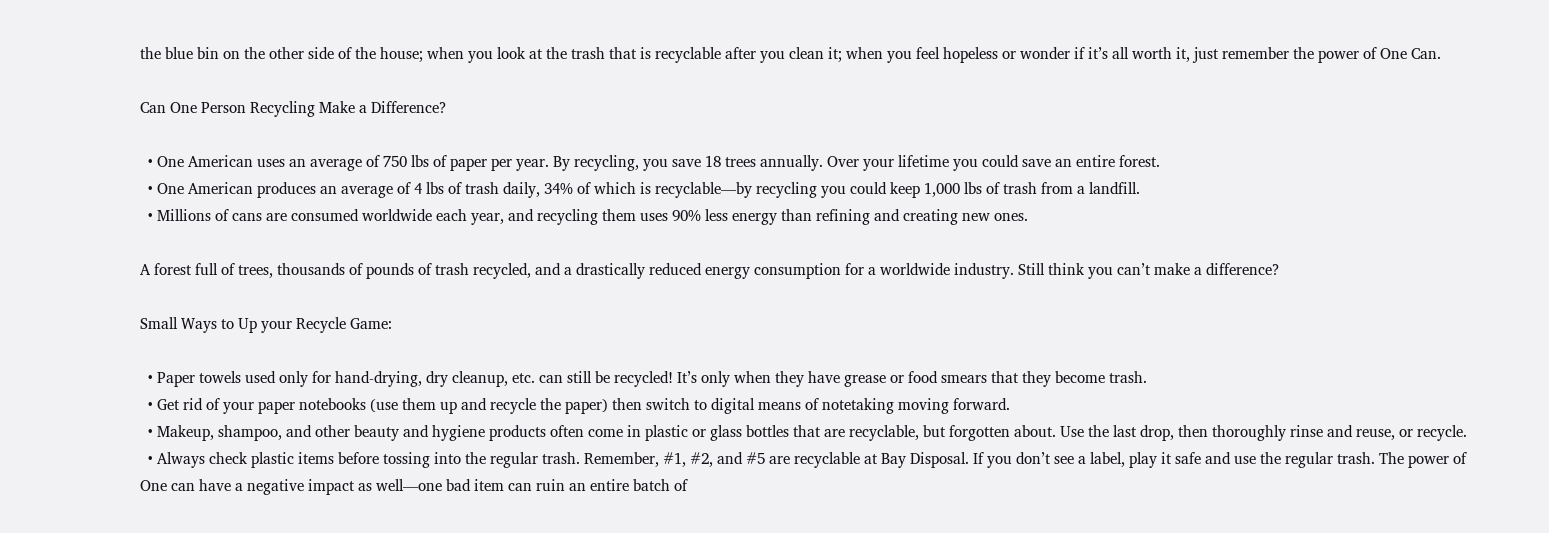the blue bin on the other side of the house; when you look at the trash that is recyclable after you clean it; when you feel hopeless or wonder if it’s all worth it, just remember the power of One Can.

Can One Person Recycling Make a Difference?

  • One American uses an average of 750 lbs of paper per year. By recycling, you save 18 trees annually. Over your lifetime you could save an entire forest.
  • One American produces an average of 4 lbs of trash daily, 34% of which is recyclable—by recycling you could keep 1,000 lbs of trash from a landfill.
  • Millions of cans are consumed worldwide each year, and recycling them uses 90% less energy than refining and creating new ones.

A forest full of trees, thousands of pounds of trash recycled, and a drastically reduced energy consumption for a worldwide industry. Still think you can’t make a difference?

Small Ways to Up your Recycle Game:

  • Paper towels used only for hand-drying, dry cleanup, etc. can still be recycled! It’s only when they have grease or food smears that they become trash.
  • Get rid of your paper notebooks (use them up and recycle the paper) then switch to digital means of notetaking moving forward.
  • Makeup, shampoo, and other beauty and hygiene products often come in plastic or glass bottles that are recyclable, but forgotten about. Use the last drop, then thoroughly rinse and reuse, or recycle.
  • Always check plastic items before tossing into the regular trash. Remember, #1, #2, and #5 are recyclable at Bay Disposal. If you don’t see a label, play it safe and use the regular trash. The power of One can have a negative impact as well—one bad item can ruin an entire batch of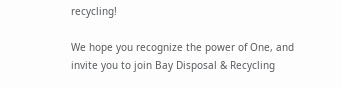recycling!

We hope you recognize the power of One, and invite you to join Bay Disposal & Recycling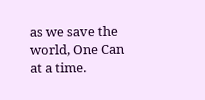as we save the world, One Can at a time.